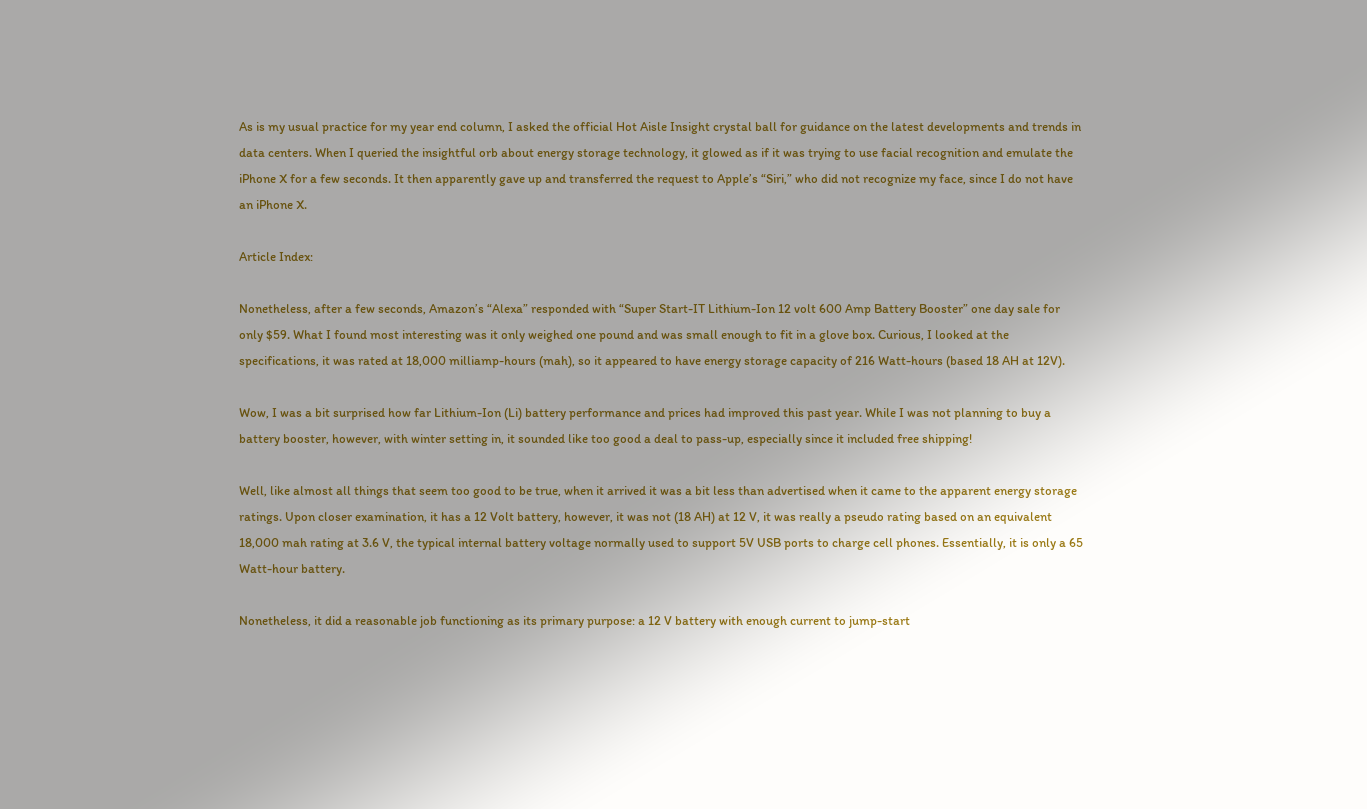As is my usual practice for my year end column, I asked the official Hot Aisle Insight crystal ball for guidance on the latest developments and trends in data centers. When I queried the insightful orb about energy storage technology, it glowed as if it was trying to use facial recognition and emulate the iPhone X for a few seconds. It then apparently gave up and transferred the request to Apple’s “Siri,” who did not recognize my face, since I do not have an iPhone X.

Article Index:

Nonetheless, after a few seconds, Amazon’s “Alexa” responded with “Super Start-IT Lithium-Ion 12 volt 600 Amp Battery Booster” one day sale for only $59. What I found most interesting was it only weighed one pound and was small enough to fit in a glove box. Curious, I looked at the specifications, it was rated at 18,000 milliamp-hours (mah), so it appeared to have energy storage capacity of 216 Watt-hours (based 18 AH at 12V).

Wow, I was a bit surprised how far Lithium-Ion (Li) battery performance and prices had improved this past year. While I was not planning to buy a battery booster, however, with winter setting in, it sounded like too good a deal to pass-up, especially since it included free shipping!

Well, like almost all things that seem too good to be true, when it arrived it was a bit less than advertised when it came to the apparent energy storage ratings. Upon closer examination, it has a 12 Volt battery, however, it was not (18 AH) at 12 V, it was really a pseudo rating based on an equivalent 18,000 mah rating at 3.6 V, the typical internal battery voltage normally used to support 5V USB ports to charge cell phones. Essentially, it is only a 65 Watt-hour battery.

Nonetheless, it did a reasonable job functioning as its primary purpose: a 12 V battery with enough current to jump-start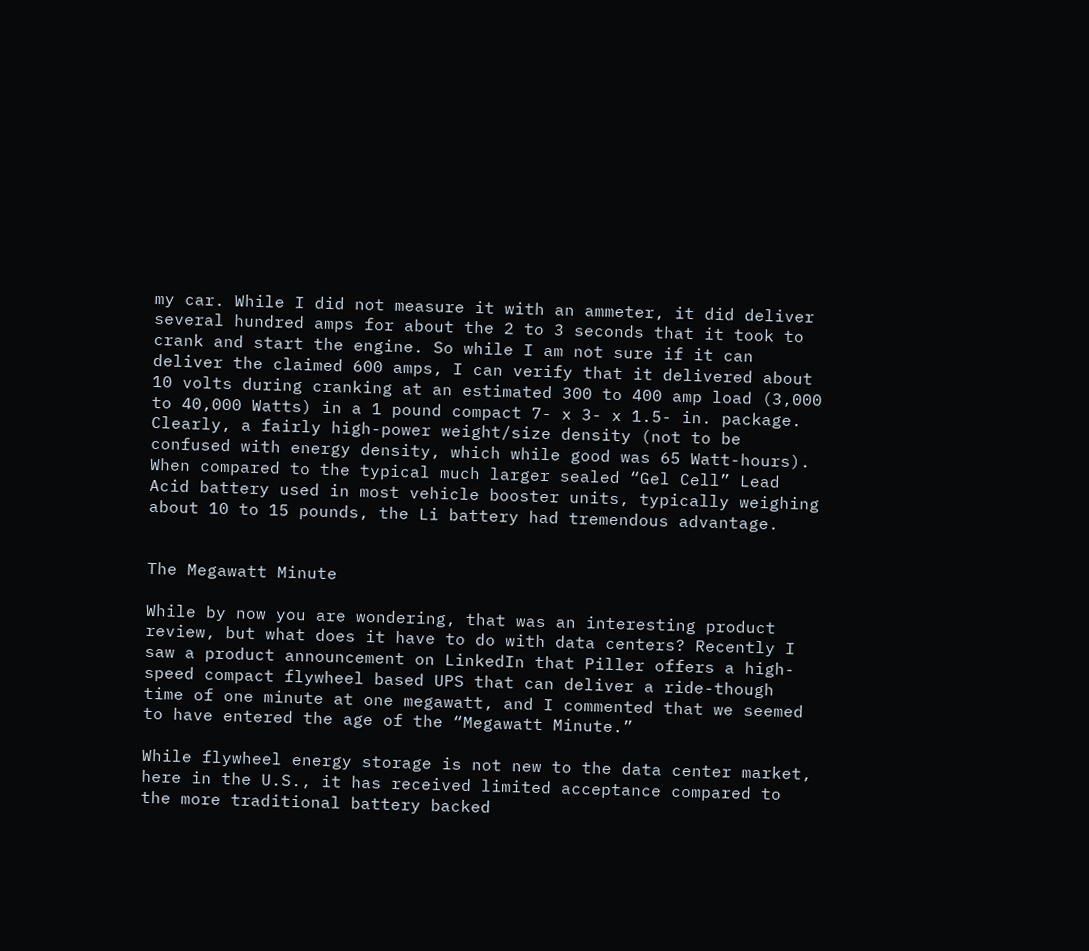my car. While I did not measure it with an ammeter, it did deliver several hundred amps for about the 2 to 3 seconds that it took to crank and start the engine. So while I am not sure if it can deliver the claimed 600 amps, I can verify that it delivered about 10 volts during cranking at an estimated 300 to 400 amp load (3,000 to 40,000 Watts) in a 1 pound compact 7- x 3- x 1.5- in. package. Clearly, a fairly high-power weight/size density (not to be confused with energy density, which while good was 65 Watt-hours). When compared to the typical much larger sealed “Gel Cell” Lead Acid battery used in most vehicle booster units, typically weighing about 10 to 15 pounds, the Li battery had tremendous advantage.


The Megawatt Minute

While by now you are wondering, that was an interesting product review, but what does it have to do with data centers? Recently I saw a product announcement on LinkedIn that Piller offers a high-speed compact flywheel based UPS that can deliver a ride-though time of one minute at one megawatt, and I commented that we seemed to have entered the age of the “Megawatt Minute.”

While flywheel energy storage is not new to the data center market, here in the U.S., it has received limited acceptance compared to the more traditional battery backed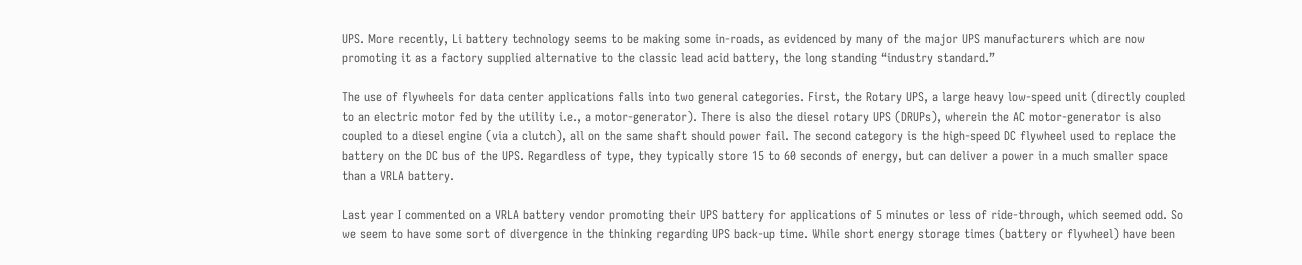UPS. More recently, Li battery technology seems to be making some in-roads, as evidenced by many of the major UPS manufacturers which are now promoting it as a factory supplied alternative to the classic lead acid battery, the long standing “industry standard.”

The use of flywheels for data center applications falls into two general categories. First, the Rotary UPS, a large heavy low-speed unit (directly coupled to an electric motor fed by the utility i.e., a motor-generator). There is also the diesel rotary UPS (DRUPs), wherein the AC motor-generator is also coupled to a diesel engine (via a clutch), all on the same shaft should power fail. The second category is the high-speed DC flywheel used to replace the battery on the DC bus of the UPS. Regardless of type, they typically store 15 to 60 seconds of energy, but can deliver a power in a much smaller space than a VRLA battery.

Last year I commented on a VRLA battery vendor promoting their UPS battery for applications of 5 minutes or less of ride-through, which seemed odd. So we seem to have some sort of divergence in the thinking regarding UPS back-up time. While short energy storage times (battery or flywheel) have been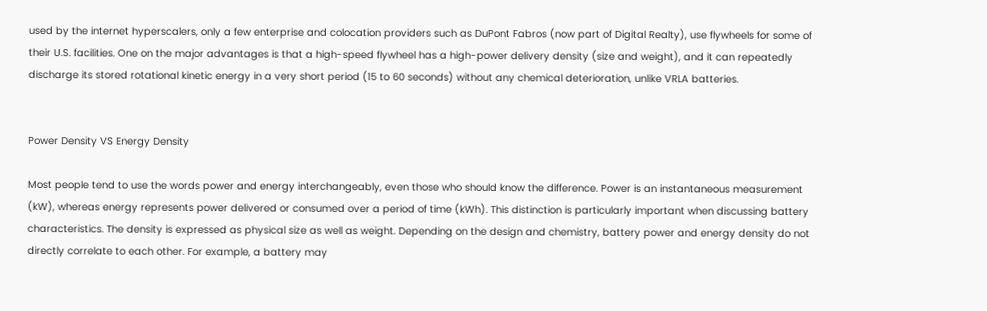used by the internet hyperscalers, only a few enterprise and colocation providers such as DuPont Fabros (now part of Digital Realty), use flywheels for some of their U.S. facilities. One on the major advantages is that a high-speed flywheel has a high-power delivery density (size and weight), and it can repeatedly discharge its stored rotational kinetic energy in a very short period (15 to 60 seconds) without any chemical deterioration, unlike VRLA batteries.


Power Density VS Energy Density

Most people tend to use the words power and energy interchangeably, even those who should know the difference. Power is an instantaneous measurement (kW), whereas energy represents power delivered or consumed over a period of time (kWh). This distinction is particularly important when discussing battery characteristics. The density is expressed as physical size as well as weight. Depending on the design and chemistry, battery power and energy density do not directly correlate to each other. For example, a battery may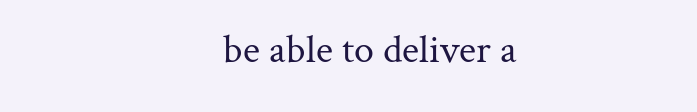be able to deliver a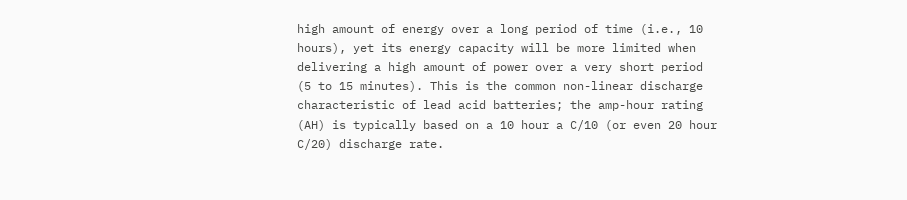high amount of energy over a long period of time (i.e., 10 hours), yet its energy capacity will be more limited when delivering a high amount of power over a very short period (5 to 15 minutes). This is the common non-linear discharge characteristic of lead acid batteries; the amp-hour rating (AH) is typically based on a 10 hour a C/10 (or even 20 hour C/20) discharge rate.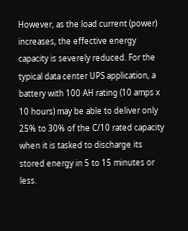However, as the load current (power) increases, the effective energy capacity is severely reduced. For the typical data center UPS application, a battery with 100 AH rating (10 amps x 10 hours) may be able to deliver only 25% to 30% of the C/10 rated capacity when it is tasked to discharge its stored energy in 5 to 15 minutes or less.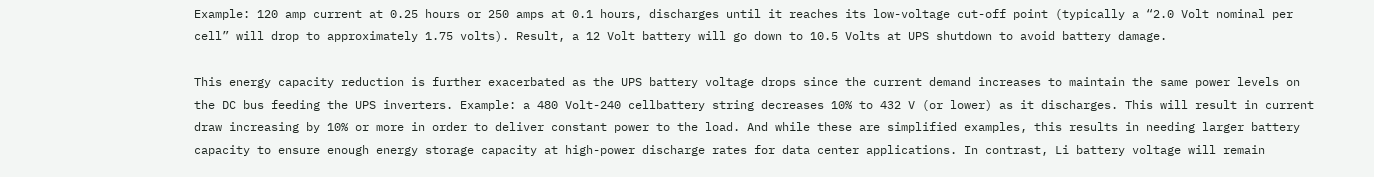Example: 120 amp current at 0.25 hours or 250 amps at 0.1 hours, discharges until it reaches its low-voltage cut-off point (typically a “2.0 Volt nominal per cell” will drop to approximately 1.75 volts). Result, a 12 Volt battery will go down to 10.5 Volts at UPS shutdown to avoid battery damage.

This energy capacity reduction is further exacerbated as the UPS battery voltage drops since the current demand increases to maintain the same power levels on the DC bus feeding the UPS inverters. Example: a 480 Volt-240 cellbattery string decreases 10% to 432 V (or lower) as it discharges. This will result in current draw increasing by 10% or more in order to deliver constant power to the load. And while these are simplified examples, this results in needing larger battery capacity to ensure enough energy storage capacity at high-power discharge rates for data center applications. In contrast, Li battery voltage will remain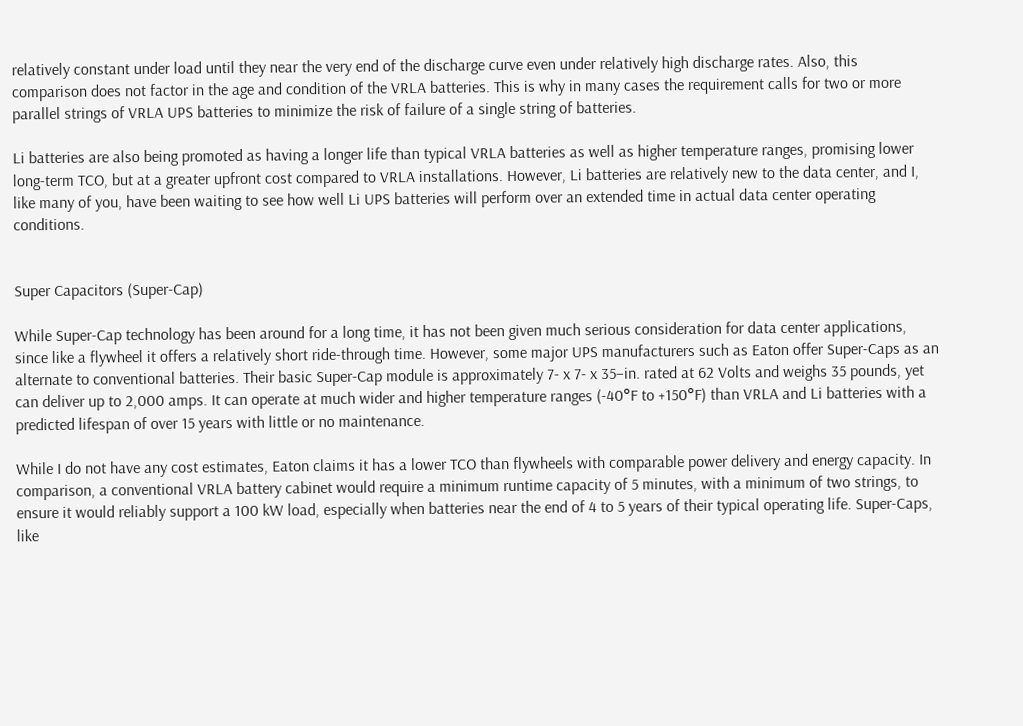relatively constant under load until they near the very end of the discharge curve even under relatively high discharge rates. Also, this comparison does not factor in the age and condition of the VRLA batteries. This is why in many cases the requirement calls for two or more parallel strings of VRLA UPS batteries to minimize the risk of failure of a single string of batteries.

Li batteries are also being promoted as having a longer life than typical VRLA batteries as well as higher temperature ranges, promising lower long-term TCO, but at a greater upfront cost compared to VRLA installations. However, Li batteries are relatively new to the data center, and I, like many of you, have been waiting to see how well Li UPS batteries will perform over an extended time in actual data center operating conditions.


Super Capacitors (Super-Cap)

While Super-Cap technology has been around for a long time, it has not been given much serious consideration for data center applications, since like a flywheel it offers a relatively short ride-through time. However, some major UPS manufacturers such as Eaton offer Super-Caps as an alternate to conventional batteries. Their basic Super-Cap module is approximately 7- x 7- x 35–in. rated at 62 Volts and weighs 35 pounds, yet can deliver up to 2,000 amps. It can operate at much wider and higher temperature ranges (-40°F to +150°F) than VRLA and Li batteries with a predicted lifespan of over 15 years with little or no maintenance.

While I do not have any cost estimates, Eaton claims it has a lower TCO than flywheels with comparable power delivery and energy capacity. In comparison, a conventional VRLA battery cabinet would require a minimum runtime capacity of 5 minutes, with a minimum of two strings, to ensure it would reliably support a 100 kW load, especially when batteries near the end of 4 to 5 years of their typical operating life. Super-Caps, like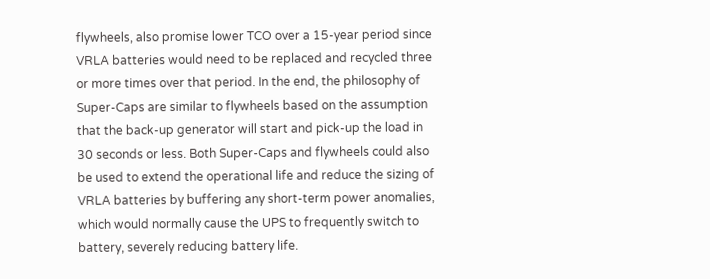flywheels, also promise lower TCO over a 15-year period since VRLA batteries would need to be replaced and recycled three or more times over that period. In the end, the philosophy of Super-Caps are similar to flywheels based on the assumption that the back-up generator will start and pick-up the load in 30 seconds or less. Both Super-Caps and flywheels could also be used to extend the operational life and reduce the sizing of VRLA batteries by buffering any short-term power anomalies, which would normally cause the UPS to frequently switch to battery, severely reducing battery life.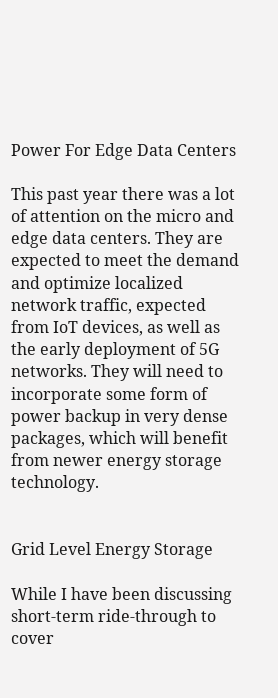Power For Edge Data Centers

This past year there was a lot of attention on the micro and edge data centers. They are expected to meet the demand and optimize localized network traffic, expected from IoT devices, as well as the early deployment of 5G networks. They will need to incorporate some form of power backup in very dense packages, which will benefit from newer energy storage technology.


Grid Level Energy Storage

While I have been discussing short-term ride-through to cover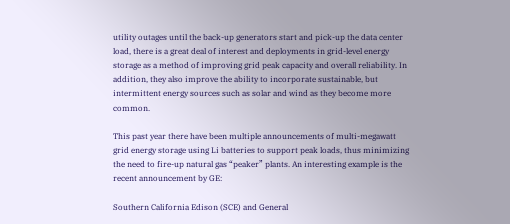utility outages until the back-up generators start and pick-up the data center load, there is a great deal of interest and deployments in grid-level energy storage as a method of improving grid peak capacity and overall reliability. In addition, they also improve the ability to incorporate sustainable, but intermittent energy sources such as solar and wind as they become more common.

This past year there have been multiple announcements of multi-megawatt grid energy storage using Li batteries to support peak loads, thus minimizing the need to fire-up natural gas “peaker” plants. An interesting example is the recent announcement by GE:

Southern California Edison (SCE) and General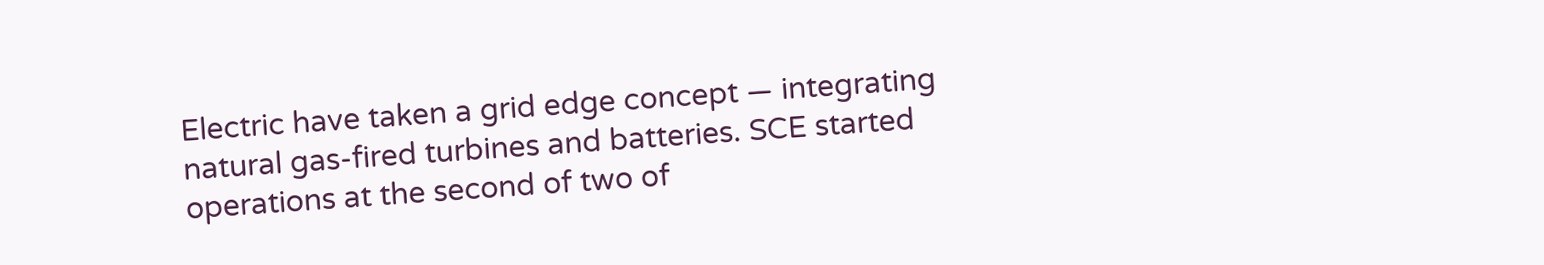Electric have taken a grid edge concept — integrating natural gas-fired turbines and batteries. SCE started operations at the second of two of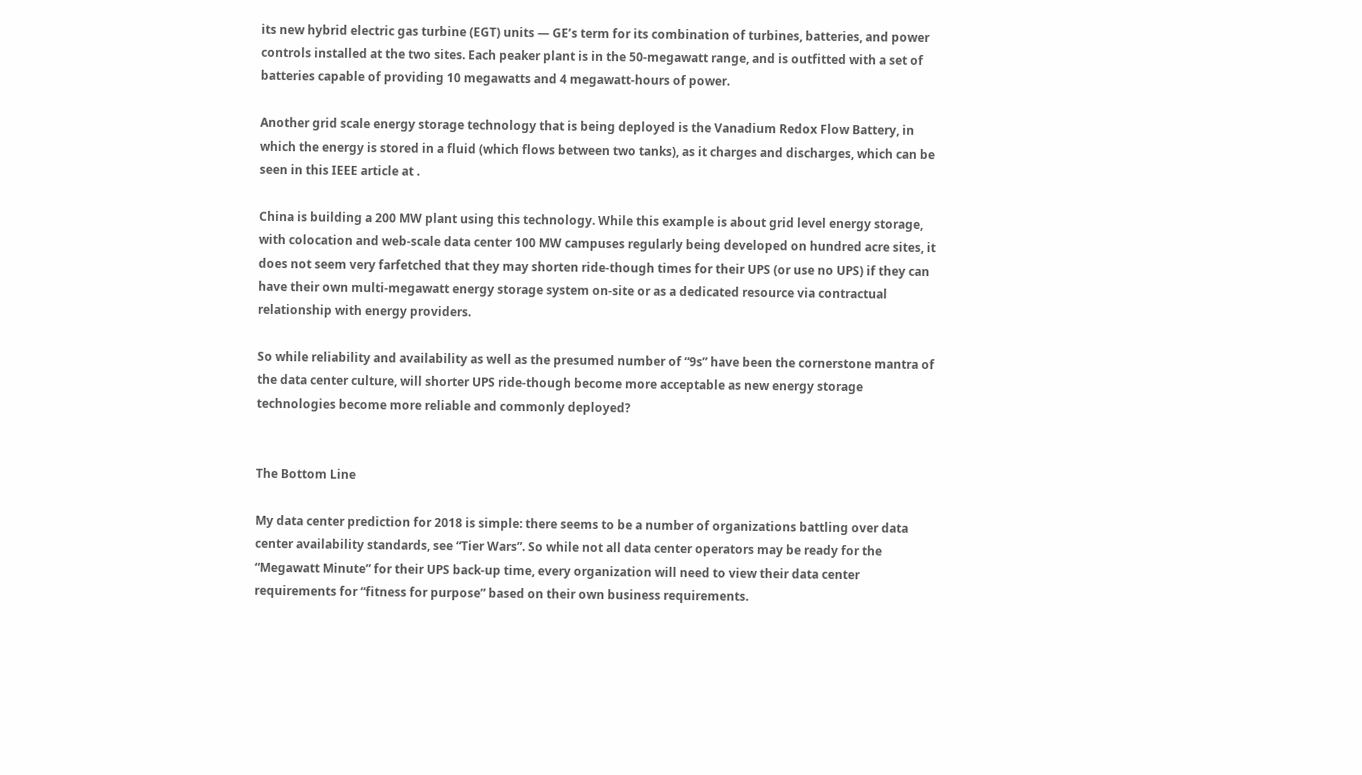its new hybrid electric gas turbine (EGT) units — GE’s term for its combination of turbines, batteries, and power controls installed at the two sites. Each peaker plant is in the 50-megawatt range, and is outfitted with a set of batteries capable of providing 10 megawatts and 4 megawatt-hours of power.

Another grid scale energy storage technology that is being deployed is the Vanadium Redox Flow Battery, in which the energy is stored in a fluid (which flows between two tanks), as it charges and discharges, which can be seen in this IEEE article at .

China is building a 200 MW plant using this technology. While this example is about grid level energy storage, with colocation and web-scale data center 100 MW campuses regularly being developed on hundred acre sites, it does not seem very farfetched that they may shorten ride-though times for their UPS (or use no UPS) if they can have their own multi-megawatt energy storage system on-site or as a dedicated resource via contractual relationship with energy providers.

So while reliability and availability as well as the presumed number of “9s” have been the cornerstone mantra of the data center culture, will shorter UPS ride-though become more acceptable as new energy storage technologies become more reliable and commonly deployed?


The Bottom Line

My data center prediction for 2018 is simple: there seems to be a number of organizations battling over data center availability standards, see “Tier Wars”. So while not all data center operators may be ready for the “Megawatt Minute” for their UPS back-up time, every organization will need to view their data center requirements for “fitness for purpose” based on their own business requirements.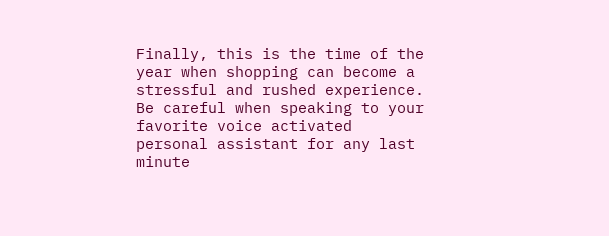Finally, this is the time of the year when shopping can become a stressful and rushed experience. Be careful when speaking to your favorite voice activated personal assistant for any last minute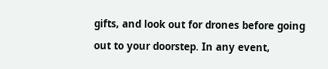gifts, and look out for drones before going out to your doorstep. In any event,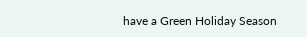have a Green Holiday Season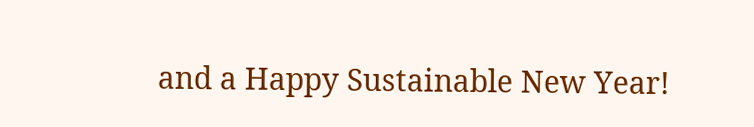and a Happy Sustainable New Year!